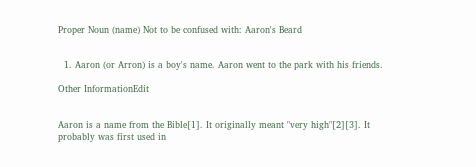Proper Noun (name) Not to be confused with: Aaron's Beard


  1. Aaron (or Arron) is a boy's name. Aaron went to the park with his friends.

Other InformationEdit


Aaron is a name from the Bible[1]. It originally meant "very high"[2][3]. It probably was first used in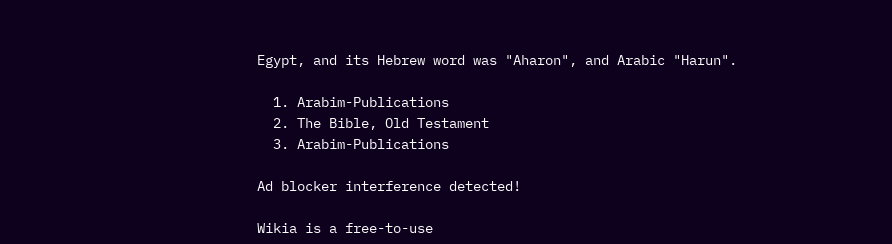Egypt, and its Hebrew word was "Aharon", and Arabic "Harun".

  1. Arabim-Publications
  2. The Bible, Old Testament
  3. Arabim-Publications

Ad blocker interference detected!

Wikia is a free-to-use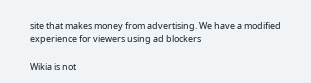site that makes money from advertising. We have a modified experience for viewers using ad blockers

Wikia is not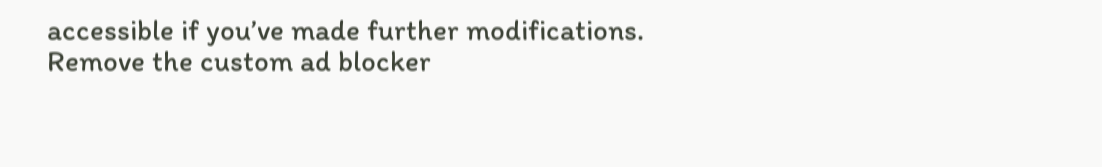accessible if you’ve made further modifications. Remove the custom ad blocker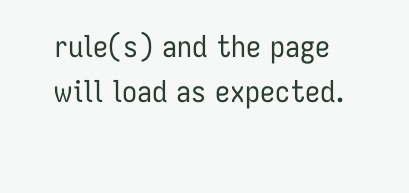rule(s) and the page will load as expected.